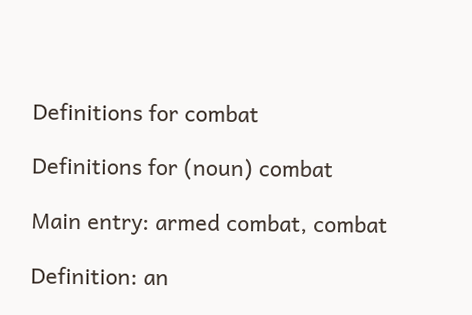Definitions for combat

Definitions for (noun) combat

Main entry: armed combat, combat

Definition: an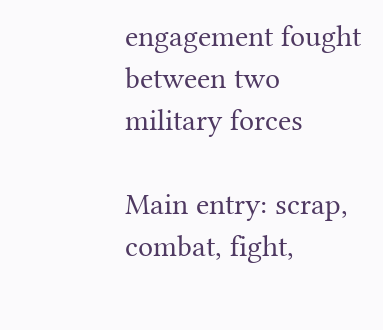engagement fought between two military forces

Main entry: scrap, combat, fight,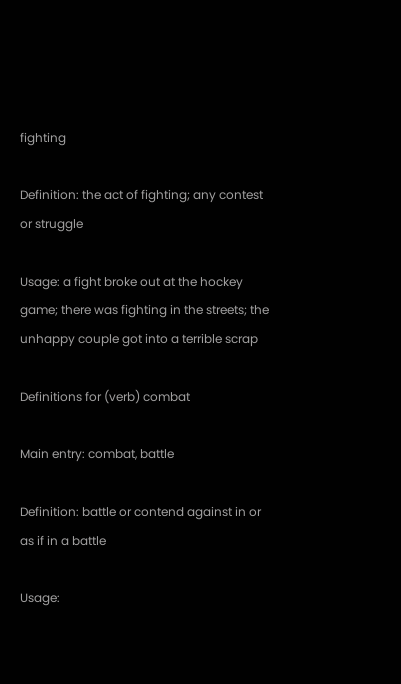fighting

Definition: the act of fighting; any contest or struggle

Usage: a fight broke out at the hockey game; there was fighting in the streets; the unhappy couple got into a terrible scrap

Definitions for (verb) combat

Main entry: combat, battle

Definition: battle or contend against in or as if in a battle

Usage: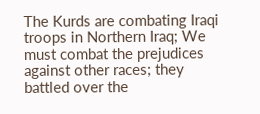The Kurds are combating Iraqi troops in Northern Iraq; We must combat the prejudices against other races; they battled over the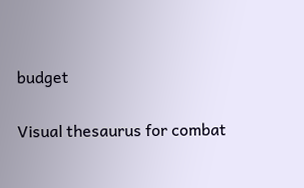budget

Visual thesaurus for combat